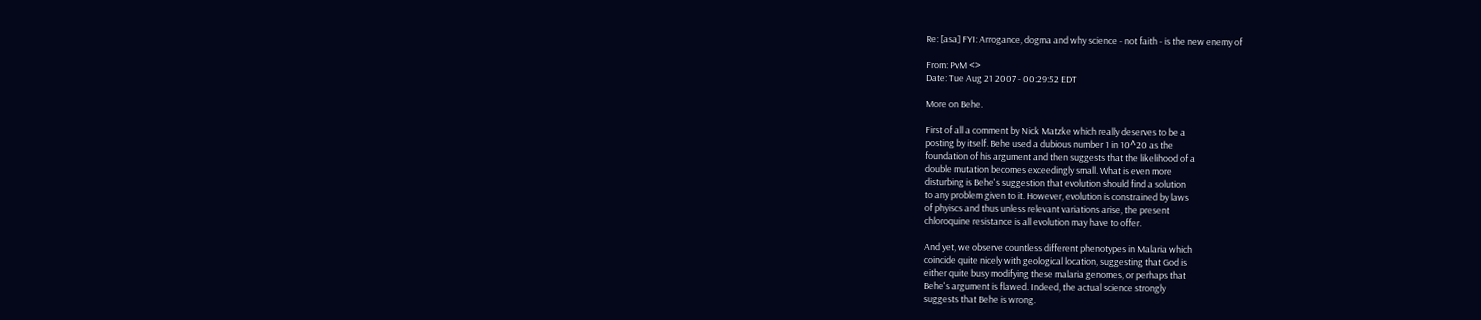Re: [asa] FYI: Arrogance, dogma and why science - not faith - is the new enemy of

From: PvM <>
Date: Tue Aug 21 2007 - 00:29:52 EDT

More on Behe.

First of all a comment by Nick Matzke which really deserves to be a
posting by itself. Behe used a dubious number 1 in 10^20 as the
foundation of his argument and then suggests that the likelihood of a
double mutation becomes exceedingly small. What is even more
disturbing is Behe's suggestion that evolution should find a solution
to any problem given to it. However, evolution is constrained by laws
of phyiscs and thus unless relevant variations arise, the present
chloroquine resistance is all evolution may have to offer.

And yet, we observe countless different phenotypes in Malaria which
coincide quite nicely with geological location, suggesting that God is
either quite busy modifying these malaria genomes, or perhaps that
Behe's argument is flawed. Indeed, the actual science strongly
suggests that Behe is wrong.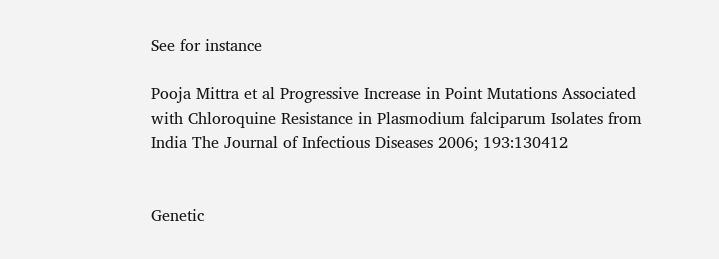See for instance

Pooja Mittra et al Progressive Increase in Point Mutations Associated
with Chloroquine Resistance in Plasmodium falciparum Isolates from
India The Journal of Infectious Diseases 2006; 193:130412


Genetic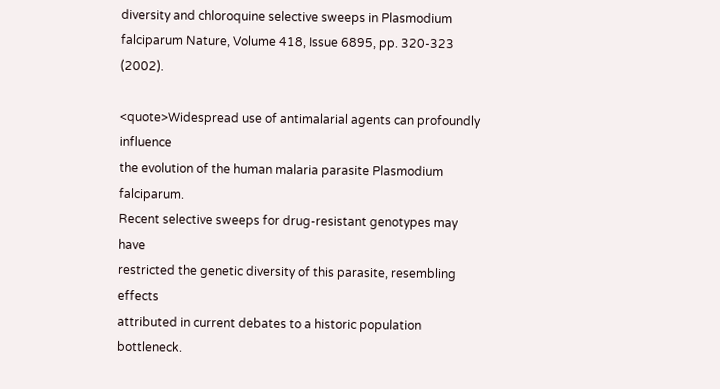diversity and chloroquine selective sweeps in Plasmodium
falciparum Nature, Volume 418, Issue 6895, pp. 320-323 (2002).

<quote>Widespread use of antimalarial agents can profoundly influence
the evolution of the human malaria parasite Plasmodium falciparum.
Recent selective sweeps for drug-resistant genotypes may have
restricted the genetic diversity of this parasite, resembling effects
attributed in current debates to a historic population bottleneck.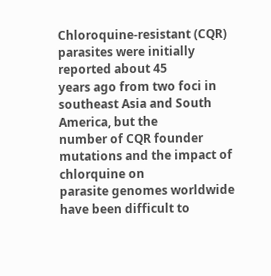Chloroquine-resistant (CQR) parasites were initially reported about 45
years ago from two foci in southeast Asia and South America, but the
number of CQR founder mutations and the impact of chlorquine on
parasite genomes worldwide have been difficult to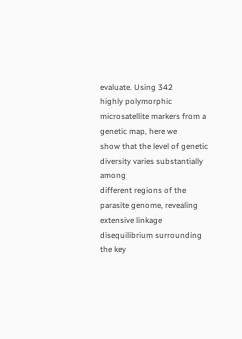evaluate. Using 342
highly polymorphic microsatellite markers from a genetic map, here we
show that the level of genetic diversity varies substantially among
different regions of the parasite genome, revealing extensive linkage
disequilibrium surrounding the key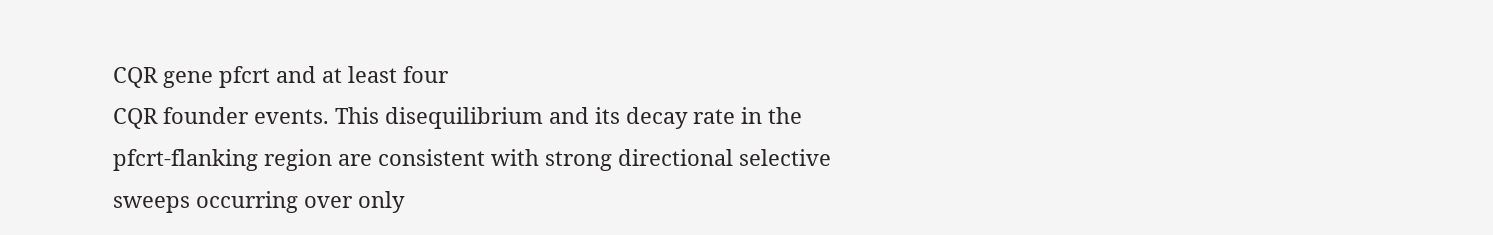CQR gene pfcrt and at least four
CQR founder events. This disequilibrium and its decay rate in the
pfcrt-flanking region are consistent with strong directional selective
sweeps occurring over only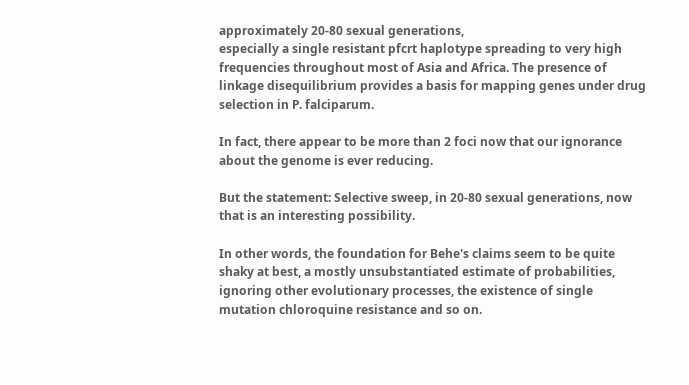approximately 20-80 sexual generations,
especially a single resistant pfcrt haplotype spreading to very high
frequencies throughout most of Asia and Africa. The presence of
linkage disequilibrium provides a basis for mapping genes under drug
selection in P. falciparum.

In fact, there appear to be more than 2 foci now that our ignorance
about the genome is ever reducing.

But the statement: Selective sweep, in 20-80 sexual generations, now
that is an interesting possibility.

In other words, the foundation for Behe's claims seem to be quite
shaky at best, a mostly unsubstantiated estimate of probabilities,
ignoring other evolutionary processes, the existence of single
mutation chloroquine resistance and so on.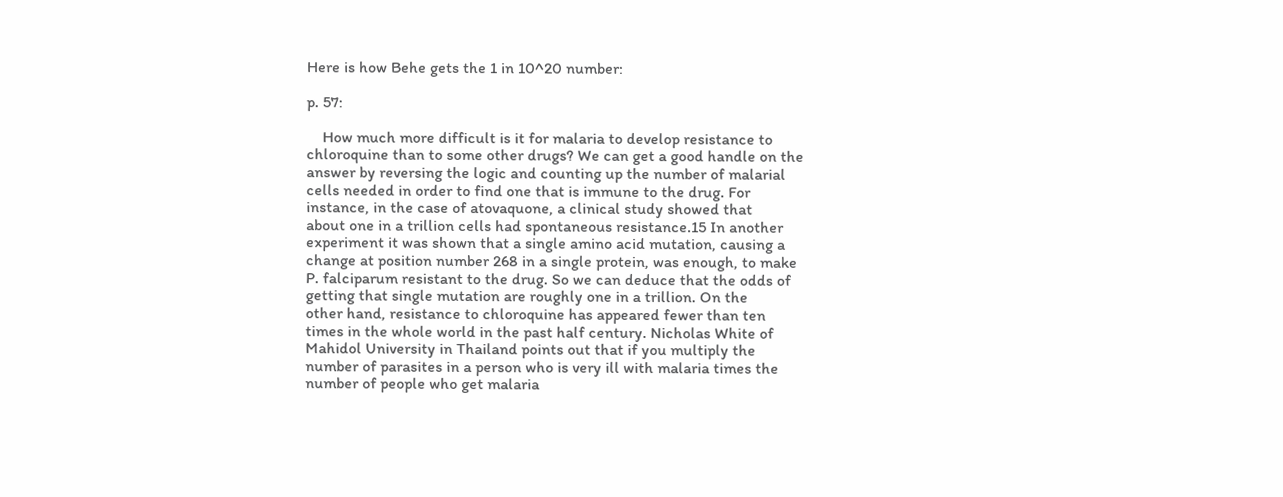Here is how Behe gets the 1 in 10^20 number:

p. 57:

    How much more difficult is it for malaria to develop resistance to
chloroquine than to some other drugs? We can get a good handle on the
answer by reversing the logic and counting up the number of malarial
cells needed in order to find one that is immune to the drug. For
instance, in the case of atovaquone, a clinical study showed that
about one in a trillion cells had spontaneous resistance.15 In another
experiment it was shown that a single amino acid mutation, causing a
change at position number 268 in a single protein, was enough, to make
P. falciparum resistant to the drug. So we can deduce that the odds of
getting that single mutation are roughly one in a trillion. On the
other hand, resistance to chloroquine has appeared fewer than ten
times in the whole world in the past half century. Nicholas White of
Mahidol University in Thailand points out that if you multiply the
number of parasites in a person who is very ill with malaria times the
number of people who get malaria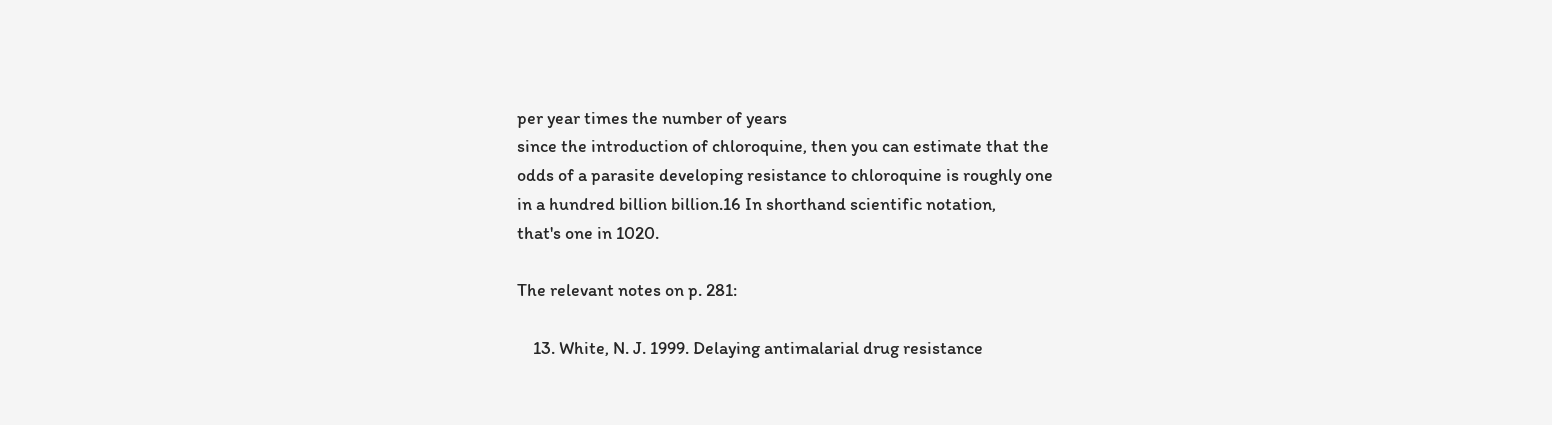per year times the number of years
since the introduction of chloroquine, then you can estimate that the
odds of a parasite developing resistance to chloroquine is roughly one
in a hundred billion billion.16 In shorthand scientific notation,
that's one in 1020.

The relevant notes on p. 281:

    13. White, N. J. 1999. Delaying antimalarial drug resistance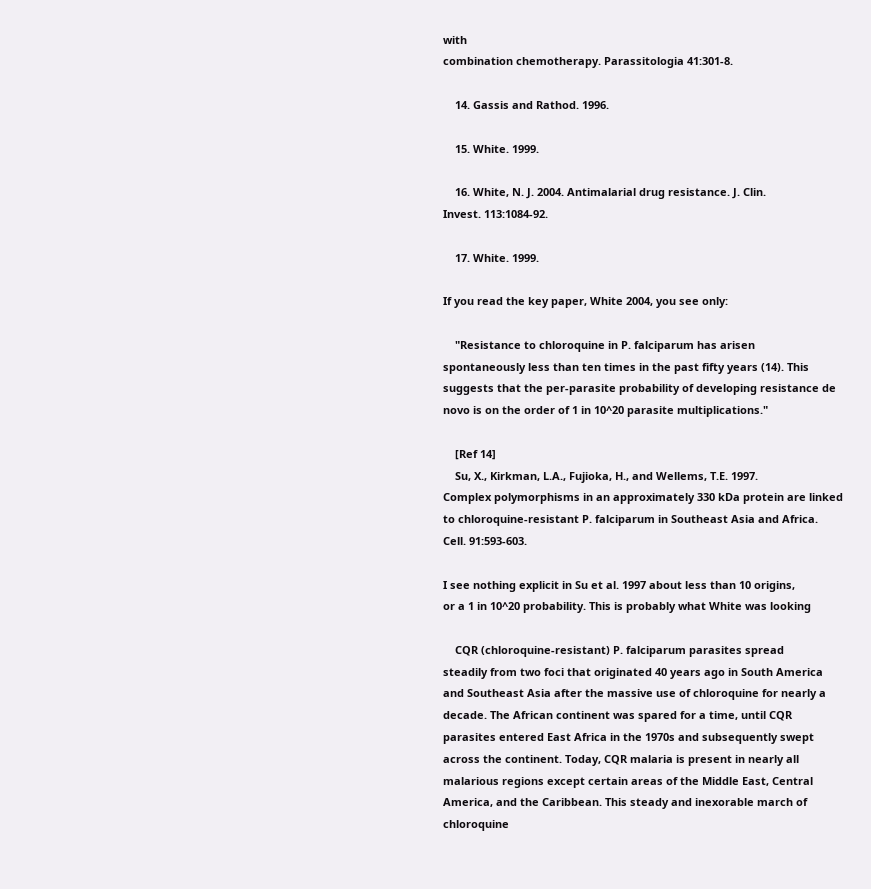with
combination chemotherapy. Parassitologia 41:301-8.

    14. Gassis and Rathod. 1996.

    15. White. 1999.

    16. White, N. J. 2004. Antimalarial drug resistance. J. Clin.
Invest. 113:1084-92.

    17. White. 1999.

If you read the key paper, White 2004, you see only:

    "Resistance to chloroquine in P. falciparum has arisen
spontaneously less than ten times in the past fifty years (14). This
suggests that the per-parasite probability of developing resistance de
novo is on the order of 1 in 10^20 parasite multiplications."

    [Ref 14]
    Su, X., Kirkman, L.A., Fujioka, H., and Wellems, T.E. 1997.
Complex polymorphisms in an approximately 330 kDa protein are linked
to chloroquine-resistant P. falciparum in Southeast Asia and Africa.
Cell. 91:593-603.

I see nothing explicit in Su et al. 1997 about less than 10 origins,
or a 1 in 10^20 probability. This is probably what White was looking

    CQR (chloroquine-resistant) P. falciparum parasites spread
steadily from two foci that originated 40 years ago in South America
and Southeast Asia after the massive use of chloroquine for nearly a
decade. The African continent was spared for a time, until CQR
parasites entered East Africa in the 1970s and subsequently swept
across the continent. Today, CQR malaria is present in nearly all
malarious regions except certain areas of the Middle East, Central
America, and the Caribbean. This steady and inexorable march of
chloroquine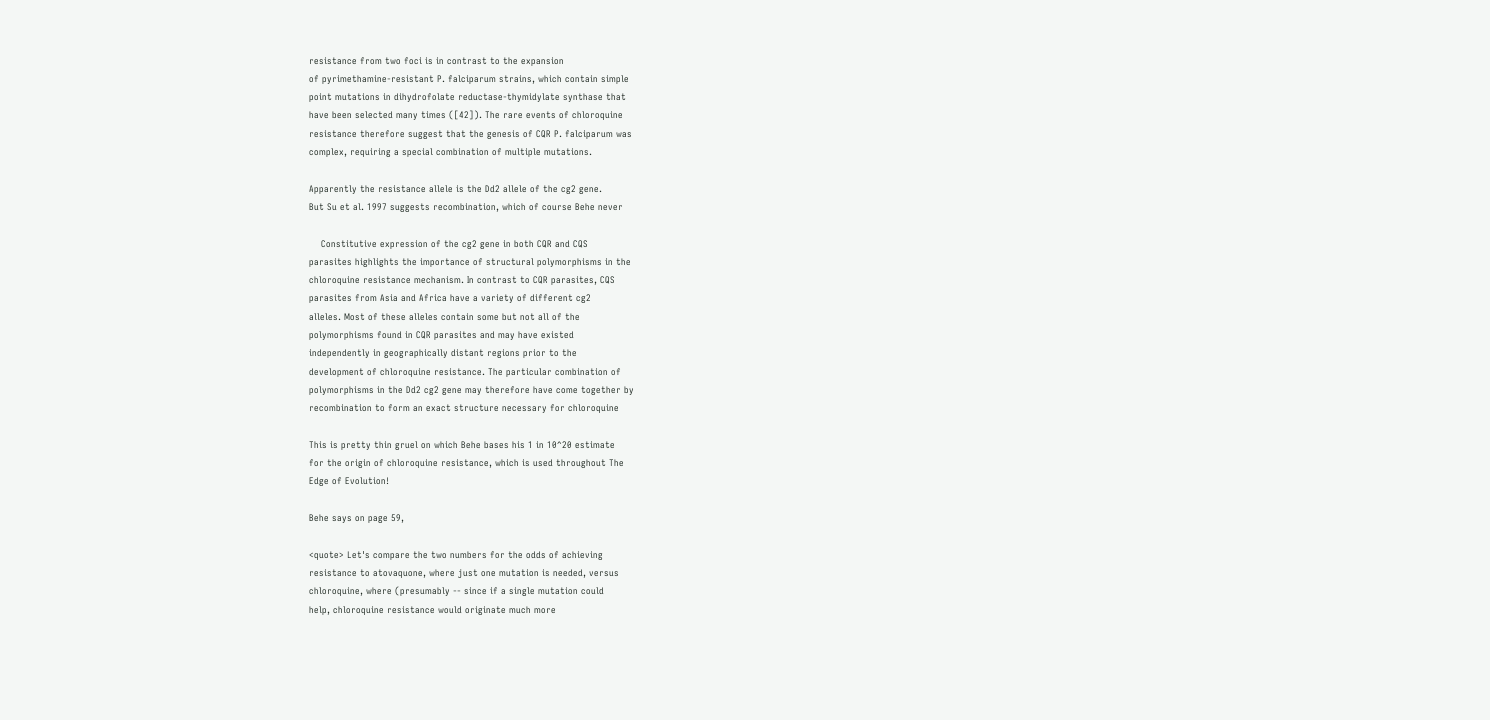resistance from two foci is in contrast to the expansion
of pyrimethamine-resistant P. falciparum strains, which contain simple
point mutations in dihydrofolate reductase-thymidylate synthase that
have been selected many times ([42]). The rare events of chloroquine
resistance therefore suggest that the genesis of CQR P. falciparum was
complex, requiring a special combination of multiple mutations.

Apparently the resistance allele is the Dd2 allele of the cg2 gene.
But Su et al. 1997 suggests recombination, which of course Behe never

    Constitutive expression of the cg2 gene in both CQR and CQS
parasites highlights the importance of structural polymorphisms in the
chloroquine resistance mechanism. In contrast to CQR parasites, CQS
parasites from Asia and Africa have a variety of different cg2
alleles. Most of these alleles contain some but not all of the
polymorphisms found in CQR parasites and may have existed
independently in geographically distant regions prior to the
development of chloroquine resistance. The particular combination of
polymorphisms in the Dd2 cg2 gene may therefore have come together by
recombination to form an exact structure necessary for chloroquine

This is pretty thin gruel on which Behe bases his 1 in 10^20 estimate
for the origin of chloroquine resistance, which is used throughout The
Edge of Evolution!

Behe says on page 59,

<quote> Let's compare the two numbers for the odds of achieving
resistance to atovaquone, where just one mutation is needed, versus
chloroquine, where (presumably -- since if a single mutation could
help, chloroquine resistance would originate much more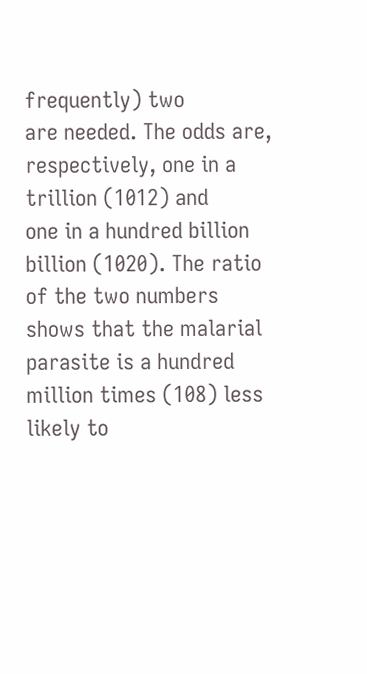frequently) two
are needed. The odds are, respectively, one in a trillion (1012) and
one in a hundred billion billion (1020). The ratio of the two numbers
shows that the malarial parasite is a hundred million times (108) less
likely to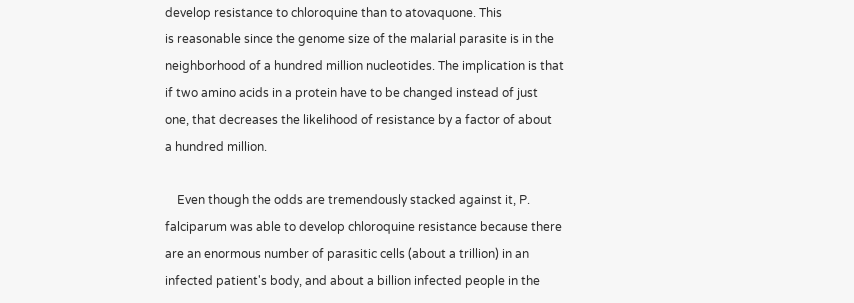develop resistance to chloroquine than to atovaquone. This
is reasonable since the genome size of the malarial parasite is in the
neighborhood of a hundred million nucleotides. The implication is that
if two amino acids in a protein have to be changed instead of just
one, that decreases the likelihood of resistance by a factor of about
a hundred million.

    Even though the odds are tremendously stacked against it, P.
falciparum was able to develop chloroquine resistance because there
are an enormous number of parasitic cells (about a trillion) in an
infected patient's body, and about a billion infected people in the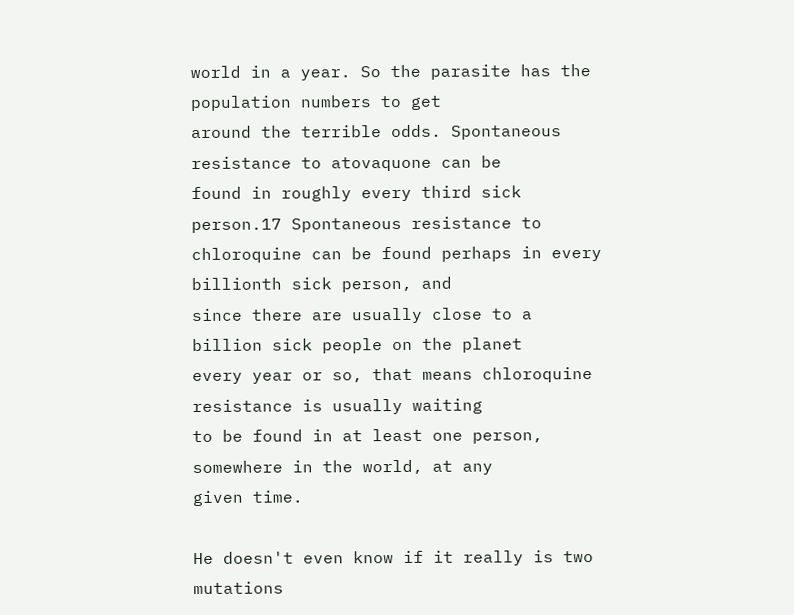world in a year. So the parasite has the population numbers to get
around the terrible odds. Spontaneous resistance to atovaquone can be
found in roughly every third sick person.17 Spontaneous resistance to
chloroquine can be found perhaps in every billionth sick person, and
since there are usually close to a billion sick people on the planet
every year or so, that means chloroquine resistance is usually waiting
to be found in at least one person, somewhere in the world, at any
given time.

He doesn't even know if it really is two mutations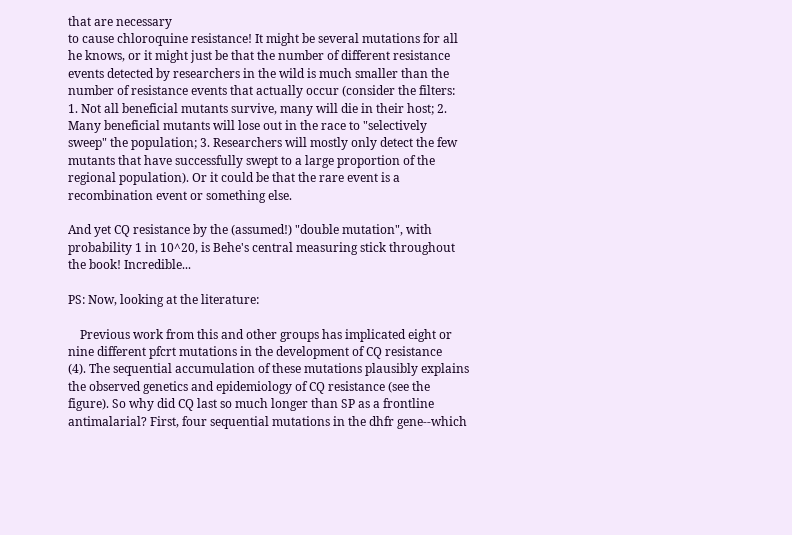that are necessary
to cause chloroquine resistance! It might be several mutations for all
he knows, or it might just be that the number of different resistance
events detected by researchers in the wild is much smaller than the
number of resistance events that actually occur (consider the filters:
1. Not all beneficial mutants survive, many will die in their host; 2.
Many beneficial mutants will lose out in the race to "selectively
sweep" the population; 3. Researchers will mostly only detect the few
mutants that have successfully swept to a large proportion of the
regional population). Or it could be that the rare event is a
recombination event or something else.

And yet CQ resistance by the (assumed!) "double mutation", with
probability 1 in 10^20, is Behe's central measuring stick throughout
the book! Incredible...

PS: Now, looking at the literature:

    Previous work from this and other groups has implicated eight or
nine different pfcrt mutations in the development of CQ resistance
(4). The sequential accumulation of these mutations plausibly explains
the observed genetics and epidemiology of CQ resistance (see the
figure). So why did CQ last so much longer than SP as a frontline
antimalarial? First, four sequential mutations in the dhfr gene--which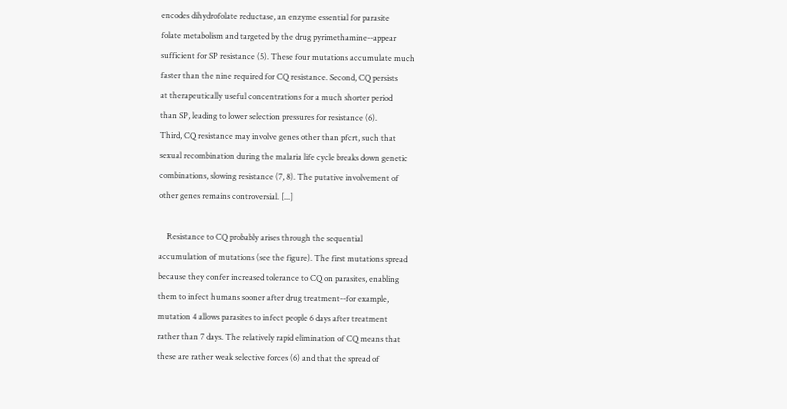encodes dihydrofolate reductase, an enzyme essential for parasite
folate metabolism and targeted by the drug pyrimethamine--appear
sufficient for SP resistance (5). These four mutations accumulate much
faster than the nine required for CQ resistance. Second, CQ persists
at therapeutically useful concentrations for a much shorter period
than SP, leading to lower selection pressures for resistance (6).
Third, CQ resistance may involve genes other than pfcrt, such that
sexual recombination during the malaria life cycle breaks down genetic
combinations, slowing resistance (7, 8). The putative involvement of
other genes remains controversial. [...]

    Resistance to CQ probably arises through the sequential
accumulation of mutations (see the figure). The first mutations spread
because they confer increased tolerance to CQ on parasites, enabling
them to infect humans sooner after drug treatment--for example,
mutation 4 allows parasites to infect people 6 days after treatment
rather than 7 days. The relatively rapid elimination of CQ means that
these are rather weak selective forces (6) and that the spread of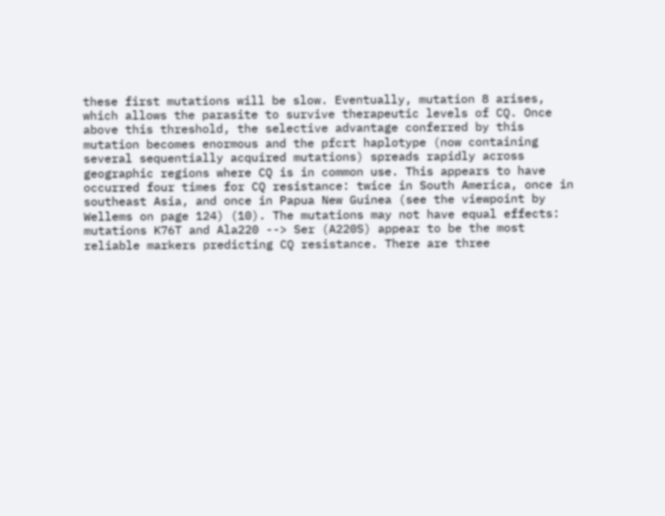these first mutations will be slow. Eventually, mutation 8 arises,
which allows the parasite to survive therapeutic levels of CQ. Once
above this threshold, the selective advantage conferred by this
mutation becomes enormous and the pfcrt haplotype (now containing
several sequentially acquired mutations) spreads rapidly across
geographic regions where CQ is in common use. This appears to have
occurred four times for CQ resistance: twice in South America, once in
southeast Asia, and once in Papua New Guinea (see the viewpoint by
Wellems on page 124) (10). The mutations may not have equal effects:
mutations K76T and Ala220 --> Ser (A220S) appear to be the most
reliable markers predicting CQ resistance. There are three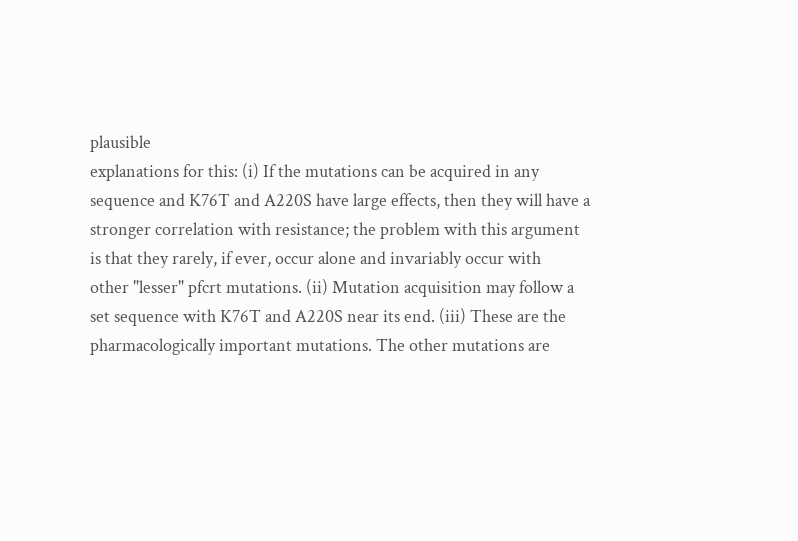plausible
explanations for this: (i) If the mutations can be acquired in any
sequence and K76T and A220S have large effects, then they will have a
stronger correlation with resistance; the problem with this argument
is that they rarely, if ever, occur alone and invariably occur with
other "lesser" pfcrt mutations. (ii) Mutation acquisition may follow a
set sequence with K76T and A220S near its end. (iii) These are the
pharmacologically important mutations. The other mutations are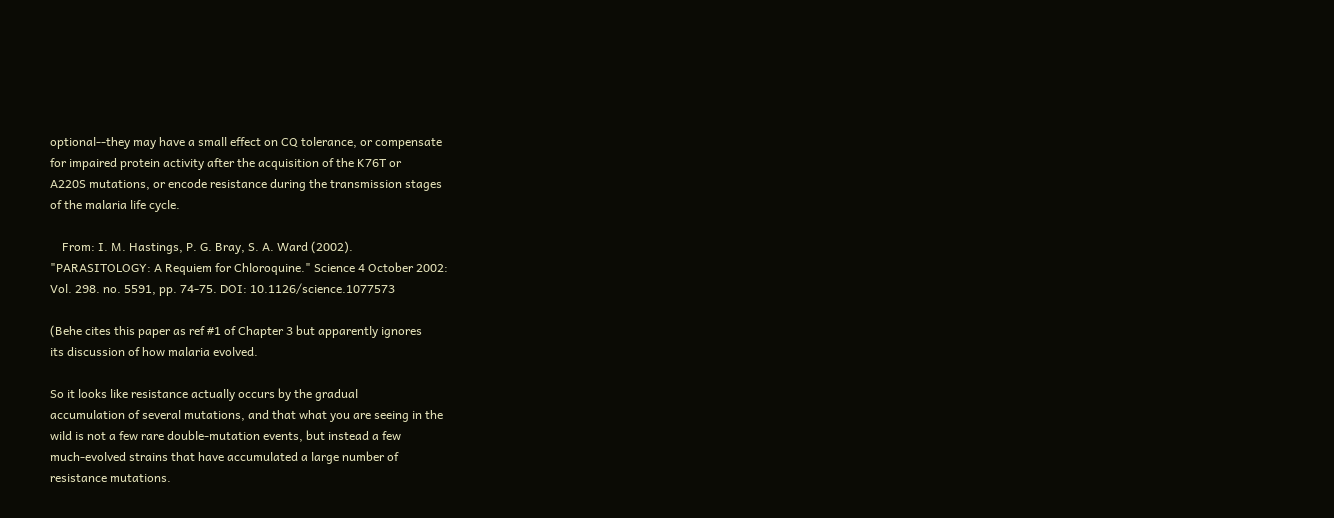optional--they may have a small effect on CQ tolerance, or compensate
for impaired protein activity after the acquisition of the K76T or
A220S mutations, or encode resistance during the transmission stages
of the malaria life cycle.

    From: I. M. Hastings, P. G. Bray, S. A. Ward (2002).
"PARASITOLOGY: A Requiem for Chloroquine." Science 4 October 2002:
Vol. 298. no. 5591, pp. 74-75. DOI: 10.1126/science.1077573

(Behe cites this paper as ref #1 of Chapter 3 but apparently ignores
its discussion of how malaria evolved.

So it looks like resistance actually occurs by the gradual
accumulation of several mutations, and that what you are seeing in the
wild is not a few rare double-mutation events, but instead a few
much-evolved strains that have accumulated a large number of
resistance mutations.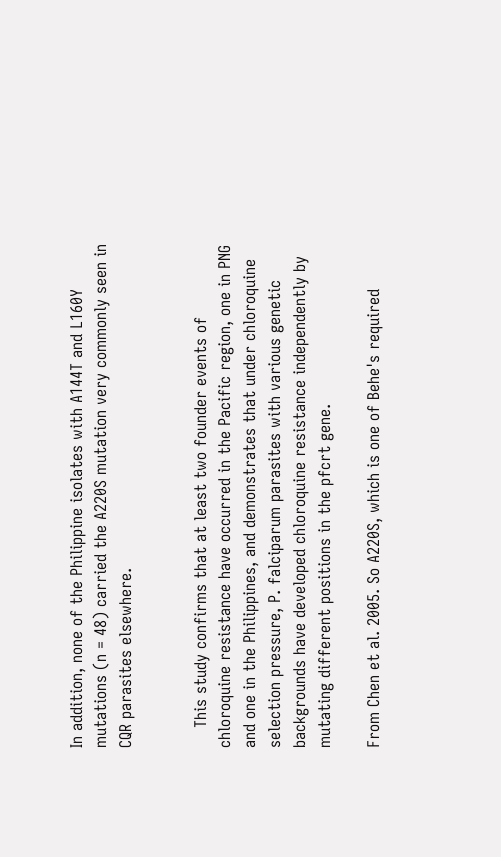In addition, none of the Philippine isolates with A144T and L160Y
mutations (n = 48) carried the A220S mutation very commonly seen in
CQR parasites elsewhere.


    This study confirms that at least two founder events of
chloroquine resistance have occurred in the Pacific region, one in PNG
and one in the Philippines, and demonstrates that under chloroquine
selection pressure, P. falciparum parasites with various genetic
backgrounds have developed chloroquine resistance independently by
mutating different positions in the pfcrt gene.

From Chen et al. 2005. So A220S, which is one of Behe's required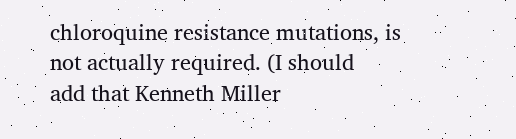chloroquine resistance mutations, is not actually required. (I should
add that Kenneth Miller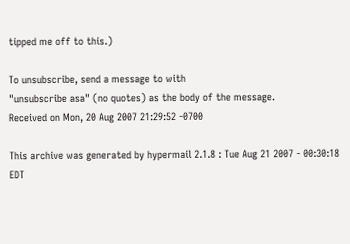tipped me off to this.)

To unsubscribe, send a message to with
"unsubscribe asa" (no quotes) as the body of the message.
Received on Mon, 20 Aug 2007 21:29:52 -0700

This archive was generated by hypermail 2.1.8 : Tue Aug 21 2007 - 00:30:18 EDT